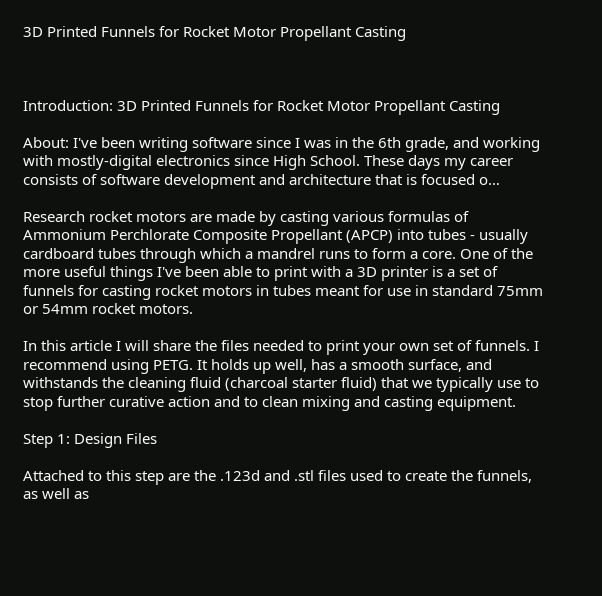3D Printed Funnels for Rocket Motor Propellant Casting



Introduction: 3D Printed Funnels for Rocket Motor Propellant Casting

About: I've been writing software since I was in the 6th grade, and working with mostly-digital electronics since High School. These days my career consists of software development and architecture that is focused o…

Research rocket motors are made by casting various formulas of Ammonium Perchlorate Composite Propellant (APCP) into tubes - usually cardboard tubes through which a mandrel runs to form a core. One of the more useful things I've been able to print with a 3D printer is a set of funnels for casting rocket motors in tubes meant for use in standard 75mm or 54mm rocket motors.

In this article I will share the files needed to print your own set of funnels. I recommend using PETG. It holds up well, has a smooth surface, and withstands the cleaning fluid (charcoal starter fluid) that we typically use to stop further curative action and to clean mixing and casting equipment.

Step 1: Design Files

Attached to this step are the .123d and .stl files used to create the funnels, as well as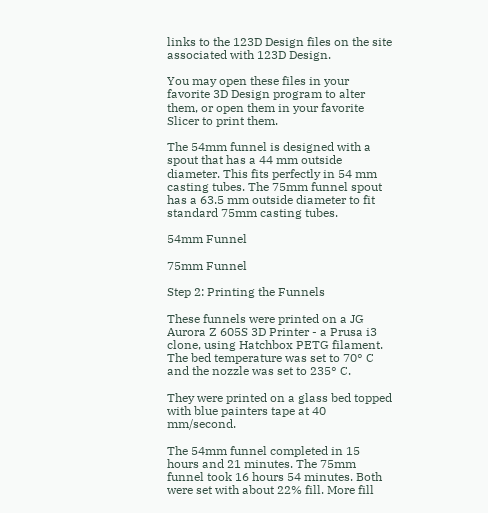links to the 123D Design files on the site associated with 123D Design.

You may open these files in your favorite 3D Design program to alter them, or open them in your favorite Slicer to print them.

The 54mm funnel is designed with a spout that has a 44 mm outside diameter. This fits perfectly in 54 mm casting tubes. The 75mm funnel spout has a 63.5 mm outside diameter to fit standard 75mm casting tubes.

54mm Funnel

75mm Funnel

Step 2: Printing the Funnels

These funnels were printed on a JG Aurora Z 605S 3D Printer - a Prusa i3 clone, using Hatchbox PETG filament. The bed temperature was set to 70° C and the nozzle was set to 235° C.

They were printed on a glass bed topped with blue painters tape at 40 mm/second.

The 54mm funnel completed in 15 hours and 21 minutes. The 75mm funnel took 16 hours 54 minutes. Both were set with about 22% fill. More fill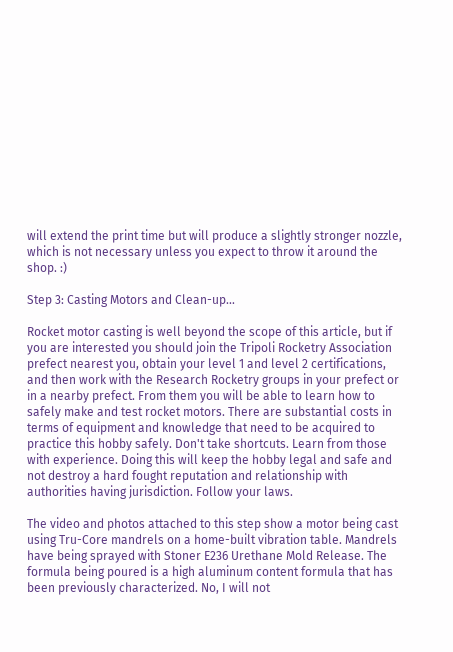will extend the print time but will produce a slightly stronger nozzle, which is not necessary unless you expect to throw it around the shop. :)

Step 3: Casting Motors and Clean-up...

Rocket motor casting is well beyond the scope of this article, but if you are interested you should join the Tripoli Rocketry Association prefect nearest you, obtain your level 1 and level 2 certifications, and then work with the Research Rocketry groups in your prefect or in a nearby prefect. From them you will be able to learn how to safely make and test rocket motors. There are substantial costs in terms of equipment and knowledge that need to be acquired to practice this hobby safely. Don't take shortcuts. Learn from those with experience. Doing this will keep the hobby legal and safe and not destroy a hard fought reputation and relationship with authorities having jurisdiction. Follow your laws.

The video and photos attached to this step show a motor being cast using Tru-Core mandrels on a home-built vibration table. Mandrels have being sprayed with Stoner E236 Urethane Mold Release. The formula being poured is a high aluminum content formula that has been previously characterized. No, I will not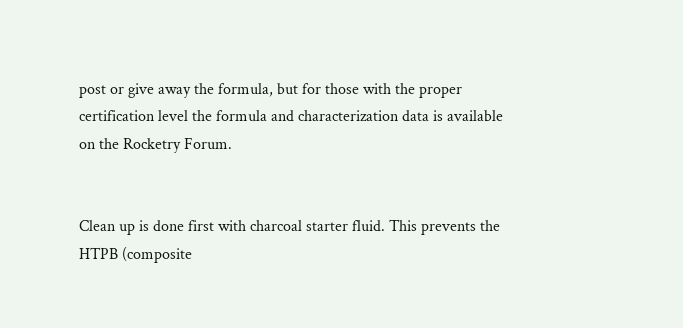post or give away the formula, but for those with the proper certification level the formula and characterization data is available on the Rocketry Forum.


Clean up is done first with charcoal starter fluid. This prevents the HTPB (composite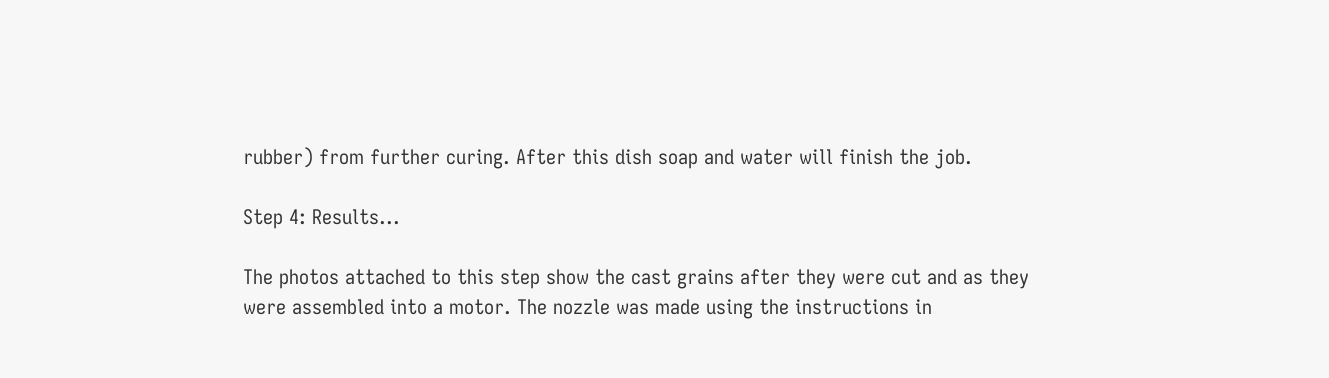rubber) from further curing. After this dish soap and water will finish the job.

Step 4: Results...

The photos attached to this step show the cast grains after they were cut and as they were assembled into a motor. The nozzle was made using the instructions in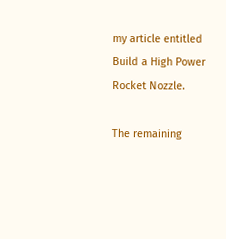my article entitled Build a High Power Rocket Nozzle.

The remaining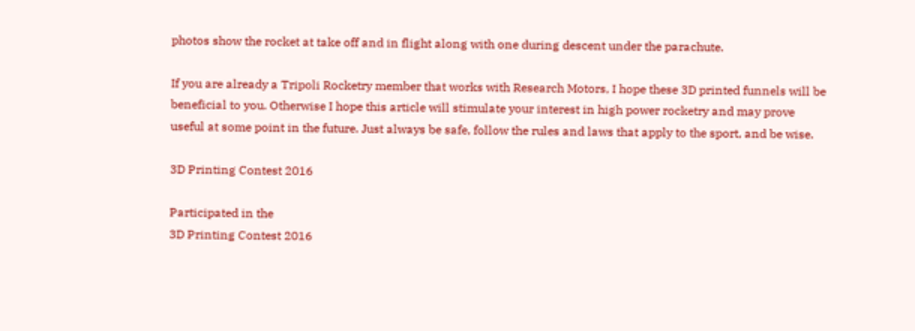photos show the rocket at take off and in flight along with one during descent under the parachute.

If you are already a Tripoli Rocketry member that works with Research Motors, I hope these 3D printed funnels will be beneficial to you. Otherwise I hope this article will stimulate your interest in high power rocketry and may prove useful at some point in the future. Just always be safe, follow the rules and laws that apply to the sport, and be wise.

3D Printing Contest 2016

Participated in the
3D Printing Contest 2016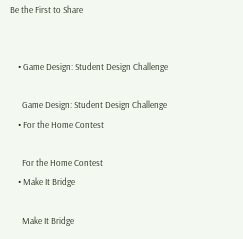Be the First to Share


    • Game Design: Student Design Challenge

      Game Design: Student Design Challenge
    • For the Home Contest

      For the Home Contest
    • Make It Bridge

      Make It Bridge